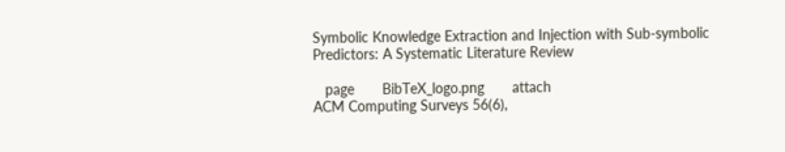Symbolic Knowledge Extraction and Injection with Sub-symbolic Predictors: A Systematic Literature Review

   page       BibTeX_logo.png       attach
ACM Computing Surveys 56(6),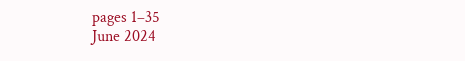pages 1–35
June 2024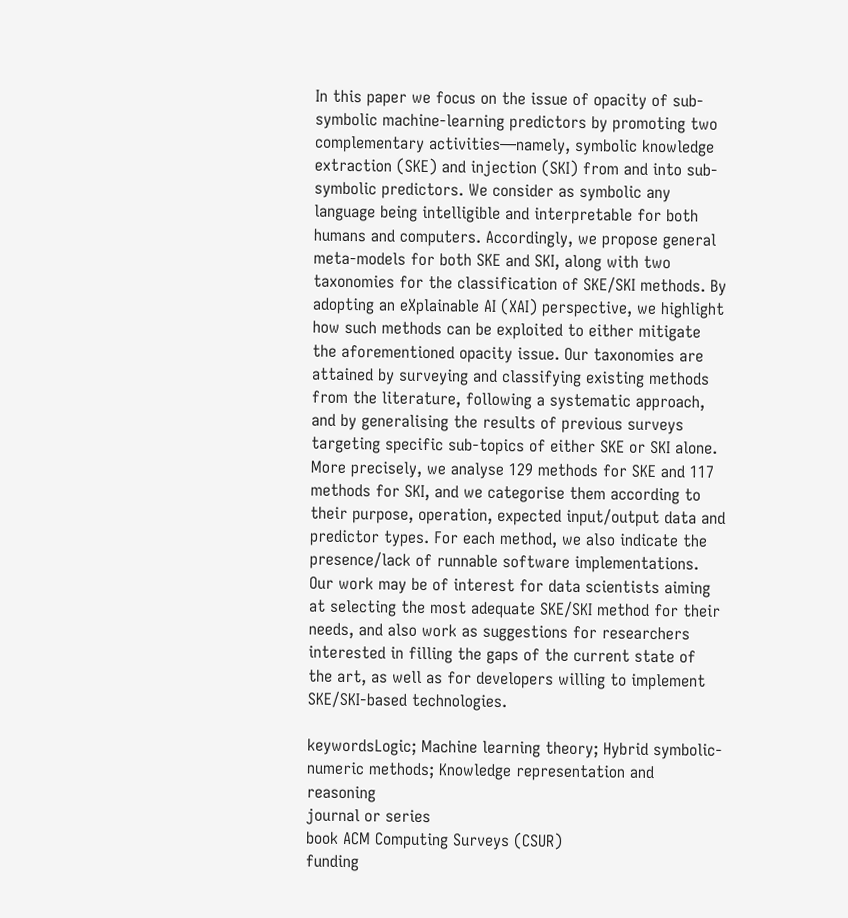In this paper we focus on the issue of opacity of sub-symbolic machine-learning predictors by promoting two complementary activities—namely, symbolic knowledge extraction (SKE) and injection (SKI) from and into sub-symbolic predictors. We consider as symbolic any language being intelligible and interpretable for both humans and computers. Accordingly, we propose general meta-models for both SKE and SKI, along with two taxonomies for the classification of SKE/SKI methods. By adopting an eXplainable AI (XAI) perspective, we highlight how such methods can be exploited to either mitigate the aforementioned opacity issue. Our taxonomies are attained by surveying and classifying existing methods from the literature, following a systematic approach, and by generalising the results of previous surveys targeting specific sub-topics of either SKE or SKI alone. More precisely, we analyse 129 methods for SKE and 117 methods for SKI, and we categorise them according to their purpose, operation, expected input/output data and predictor types. For each method, we also indicate the presence/lack of runnable software implementations. Our work may be of interest for data scientists aiming at selecting the most adequate SKE/SKI method for their needs, and also work as suggestions for researchers interested in filling the gaps of the current state of the art, as well as for developers willing to implement SKE/SKI-based technologies.

keywordsLogic; Machine learning theory; Hybrid symbolic-numeric methods; Knowledge representation and reasoning
journal or series
book ACM Computing Surveys (CSUR)
funding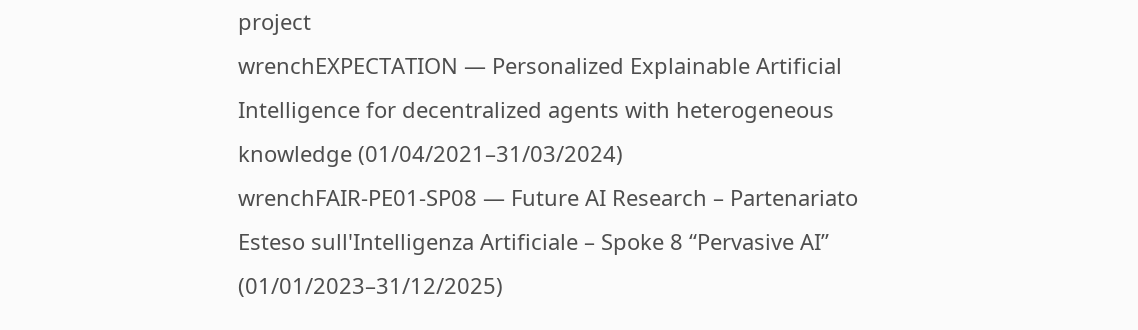project
wrenchEXPECTATION — Personalized Explainable Artificial Intelligence for decentralized agents with heterogeneous knowledge (01/04/2021–31/03/2024)
wrenchFAIR-PE01-SP08 — Future AI Research – Partenariato Esteso sull'Intelligenza Artificiale – Spoke 8 “Pervasive AI” (01/01/2023–31/12/2025)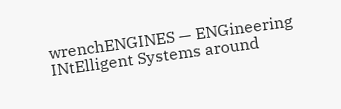wrenchENGINES — ENGineering INtElligent Systems around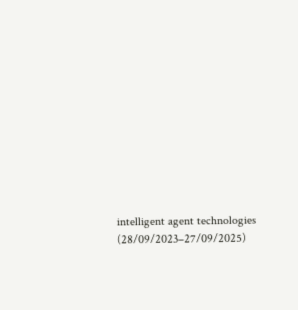intelligent agent technologies (28/09/2023–27/09/2025)